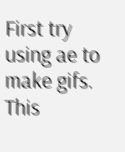First try using ae to make gifs. This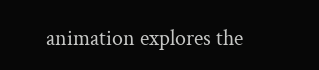animation explores the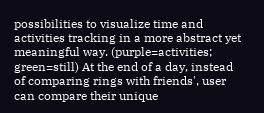possibilities to visualize time and activities tracking in a more abstract yet meaningful way. (purple=activities; green=still) At the end of a day, instead of comparing rings with friends', user can compare their unique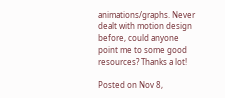animations/graphs. Never dealt with motion design before, could anyone point me to some good resources? Thanks a lot!

Posted on Nov 8,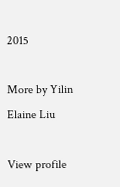2015

More by Yilin Elaine Liu

View profile